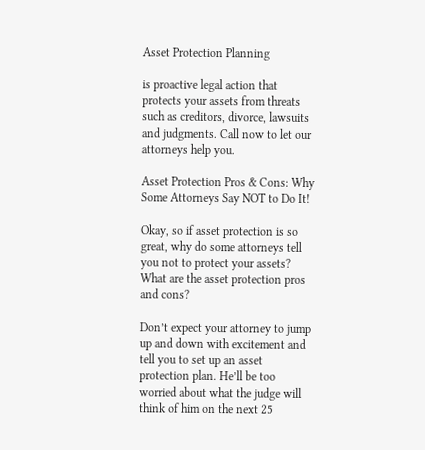Asset Protection Planning

is proactive legal action that protects your assets from threats such as creditors, divorce, lawsuits and judgments. Call now to let our attorneys help you.

Asset Protection Pros & Cons: Why Some Attorneys Say NOT to Do It!

Okay, so if asset protection is so great, why do some attorneys tell you not to protect your assets? What are the asset protection pros and cons?

Don’t expect your attorney to jump up and down with excitement and tell you to set up an asset protection plan. He’ll be too worried about what the judge will think of him on the next 25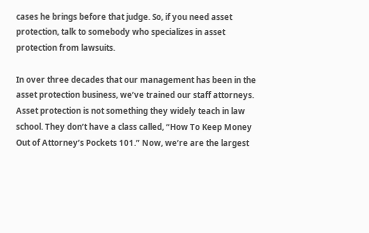cases he brings before that judge. So, if you need asset protection, talk to somebody who specializes in asset protection from lawsuits.

In over three decades that our management has been in the asset protection business, we’ve trained our staff attorneys. Asset protection is not something they widely teach in law school. They don’t have a class called, “How To Keep Money Out of Attorney’s Pockets 101.” Now, we’re are the largest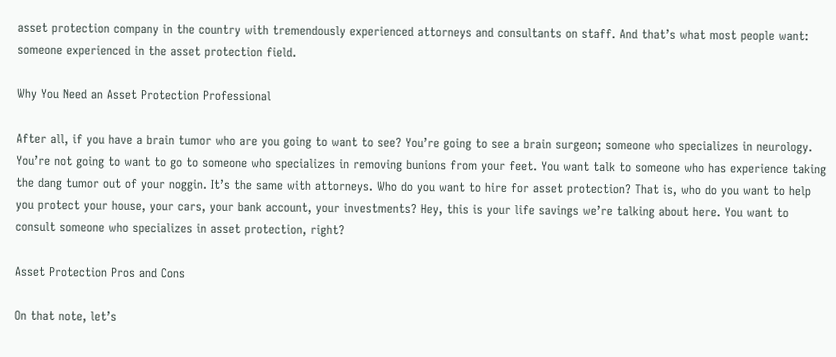asset protection company in the country with tremendously experienced attorneys and consultants on staff. And that’s what most people want: someone experienced in the asset protection field.

Why You Need an Asset Protection Professional

After all, if you have a brain tumor who are you going to want to see? You’re going to see a brain surgeon; someone who specializes in neurology. You’re not going to want to go to someone who specializes in removing bunions from your feet. You want talk to someone who has experience taking the dang tumor out of your noggin. It’s the same with attorneys. Who do you want to hire for asset protection? That is, who do you want to help you protect your house, your cars, your bank account, your investments? Hey, this is your life savings we’re talking about here. You want to consult someone who specializes in asset protection, right?

Asset Protection Pros and Cons

On that note, let’s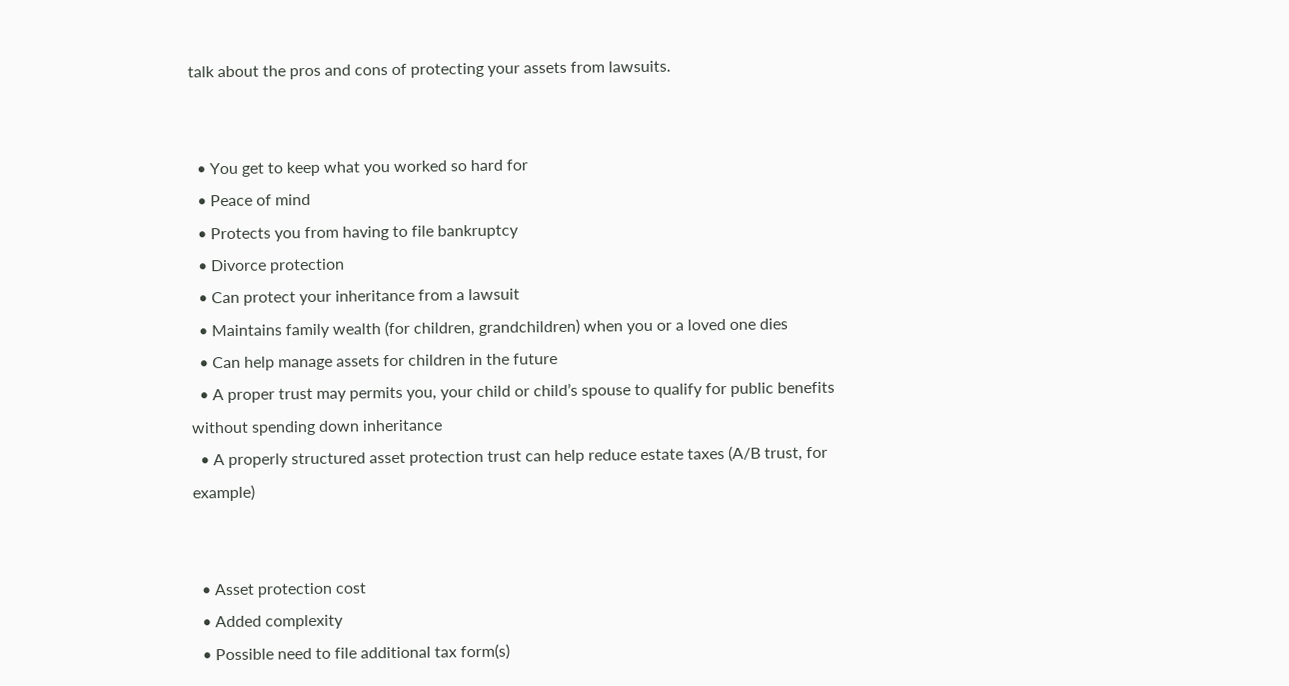talk about the pros and cons of protecting your assets from lawsuits.


  • You get to keep what you worked so hard for
  • Peace of mind
  • Protects you from having to file bankruptcy
  • Divorce protection
  • Can protect your inheritance from a lawsuit
  • Maintains family wealth (for children, grandchildren) when you or a loved one dies
  • Can help manage assets for children in the future
  • A proper trust may permits you, your child or child’s spouse to qualify for public benefits without spending down inheritance
  • A properly structured asset protection trust can help reduce estate taxes (A/B trust, for example)


  • Asset protection cost
  • Added complexity
  • Possible need to file additional tax form(s)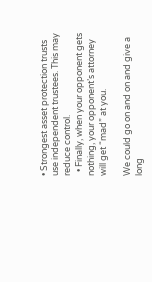• Strongest asset protection trusts use independent trustees. This may reduce control.
  • Finally, when your opponent gets nothing, your opponent’s attorney will get “mad” at you.

We could go on and on and give a long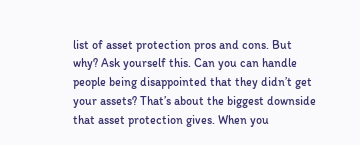list of asset protection pros and cons. But why? Ask yourself this. Can you can handle people being disappointed that they didn’t get your assets? That’s about the biggest downside that asset protection gives. When you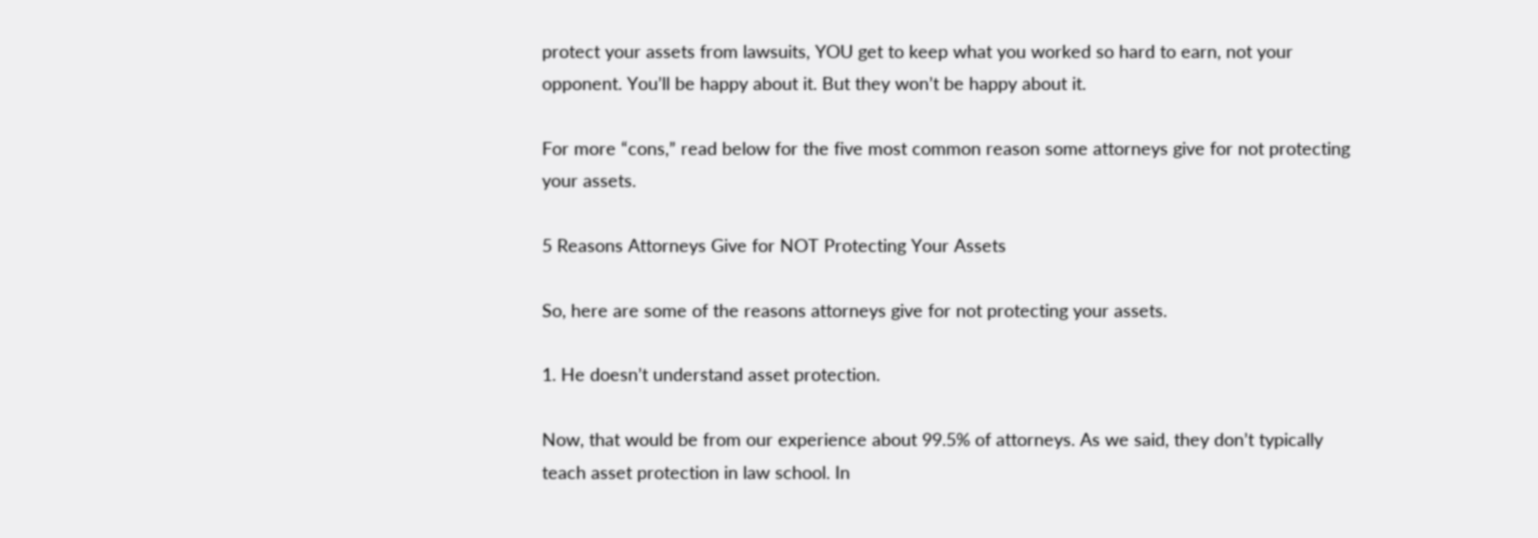protect your assets from lawsuits, YOU get to keep what you worked so hard to earn, not your opponent. You’ll be happy about it. But they won’t be happy about it.

For more “cons,” read below for the five most common reason some attorneys give for not protecting your assets.

5 Reasons Attorneys Give for NOT Protecting Your Assets

So, here are some of the reasons attorneys give for not protecting your assets.

1. He doesn’t understand asset protection.

Now, that would be from our experience about 99.5% of attorneys. As we said, they don’t typically teach asset protection in law school. In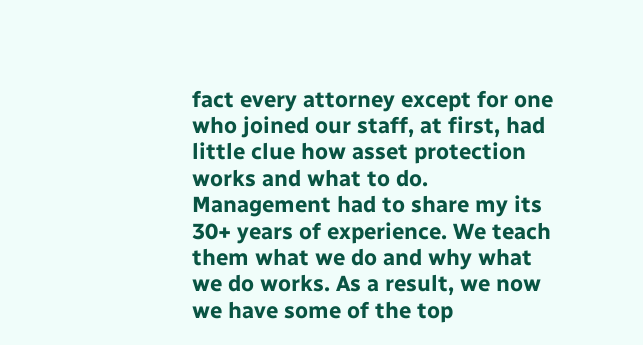fact every attorney except for one who joined our staff, at first, had little clue how asset protection works and what to do. Management had to share my its 30+ years of experience. We teach them what we do and why what we do works. As a result, we now we have some of the top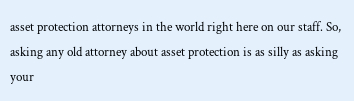asset protection attorneys in the world right here on our staff. So, asking any old attorney about asset protection is as silly as asking your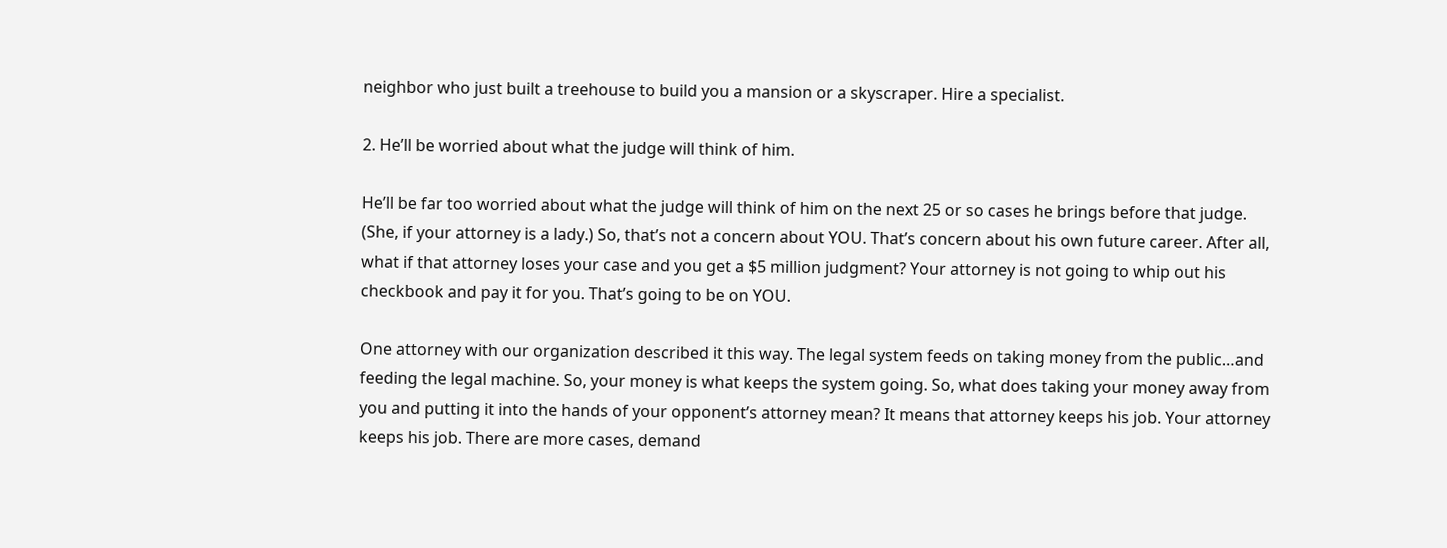neighbor who just built a treehouse to build you a mansion or a skyscraper. Hire a specialist.

2. He’ll be worried about what the judge will think of him.

He’ll be far too worried about what the judge will think of him on the next 25 or so cases he brings before that judge. (She, if your attorney is a lady.) So, that’s not a concern about YOU. That’s concern about his own future career. After all, what if that attorney loses your case and you get a $5 million judgment? Your attorney is not going to whip out his checkbook and pay it for you. That’s going to be on YOU.

One attorney with our organization described it this way. The legal system feeds on taking money from the public…and feeding the legal machine. So, your money is what keeps the system going. So, what does taking your money away from you and putting it into the hands of your opponent’s attorney mean? It means that attorney keeps his job. Your attorney keeps his job. There are more cases, demand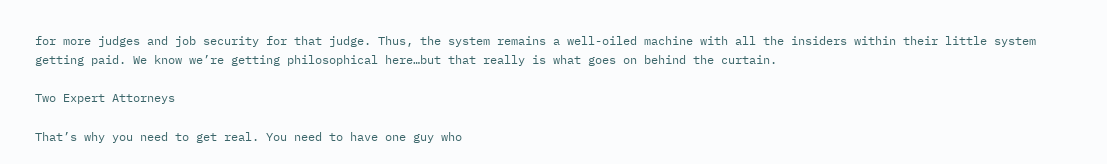for more judges and job security for that judge. Thus, the system remains a well-oiled machine with all the insiders within their little system getting paid. We know we’re getting philosophical here…but that really is what goes on behind the curtain.

Two Expert Attorneys

That’s why you need to get real. You need to have one guy who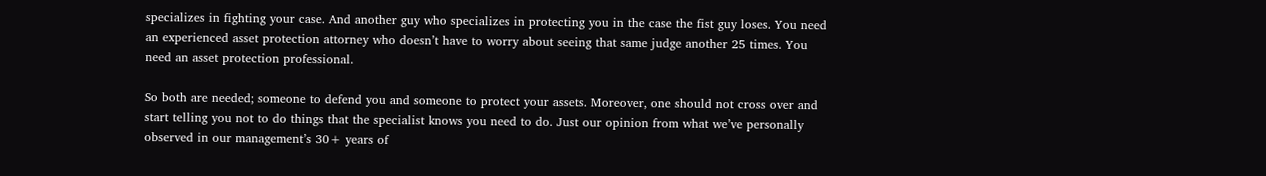specializes in fighting your case. And another guy who specializes in protecting you in the case the fist guy loses. You need an experienced asset protection attorney who doesn’t have to worry about seeing that same judge another 25 times. You need an asset protection professional.

So both are needed; someone to defend you and someone to protect your assets. Moreover, one should not cross over and start telling you not to do things that the specialist knows you need to do. Just our opinion from what we’ve personally observed in our management’s 30+ years of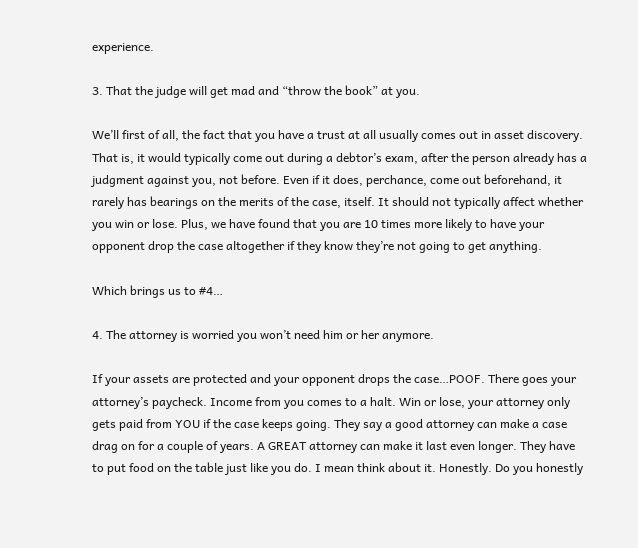experience.

3. That the judge will get mad and “throw the book” at you.

We’ll first of all, the fact that you have a trust at all usually comes out in asset discovery. That is, it would typically come out during a debtor’s exam, after the person already has a judgment against you, not before. Even if it does, perchance, come out beforehand, it rarely has bearings on the merits of the case, itself. It should not typically affect whether you win or lose. Plus, we have found that you are 10 times more likely to have your opponent drop the case altogether if they know they’re not going to get anything.

Which brings us to #4…

4. The attorney is worried you won’t need him or her anymore.

If your assets are protected and your opponent drops the case…POOF. There goes your attorney’s paycheck. Income from you comes to a halt. Win or lose, your attorney only gets paid from YOU if the case keeps going. They say a good attorney can make a case drag on for a couple of years. A GREAT attorney can make it last even longer. They have to put food on the table just like you do. I mean think about it. Honestly. Do you honestly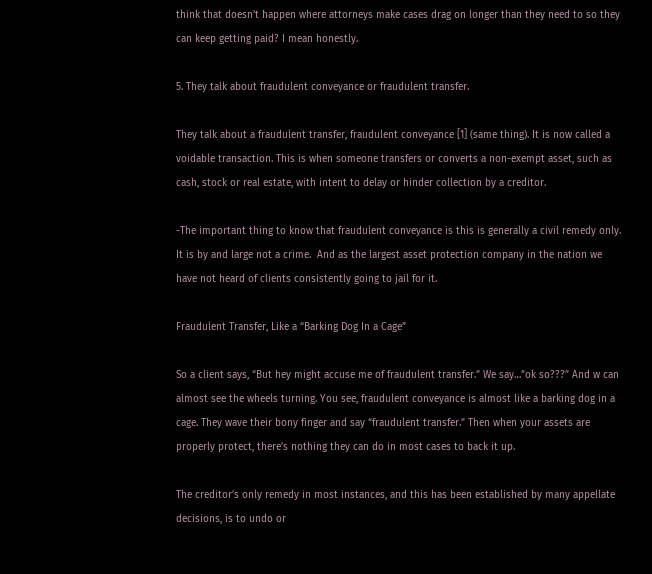think that doesn’t happen where attorneys make cases drag on longer than they need to so they can keep getting paid? I mean honestly.

5. They talk about fraudulent conveyance or fraudulent transfer.

They talk about a fraudulent transfer, fraudulent conveyance [1] (same thing). It is now called a voidable transaction. This is when someone transfers or converts a non-exempt asset, such as cash, stock or real estate, with intent to delay or hinder collection by a creditor.

-The important thing to know that fraudulent conveyance is this is generally a civil remedy only. It is by and large not a crime.  And as the largest asset protection company in the nation we have not heard of clients consistently going to jail for it.

Fraudulent Transfer, Like a “Barking Dog In a Cage”

So a client says, “But hey might accuse me of fraudulent transfer.” We say…”ok so???” And w can almost see the wheels turning. You see, fraudulent conveyance is almost like a barking dog in a cage. They wave their bony finger and say “fraudulent transfer.” Then when your assets are properly protect, there’s nothing they can do in most cases to back it up.

The creditor’s only remedy in most instances, and this has been established by many appellate decisions, is to undo or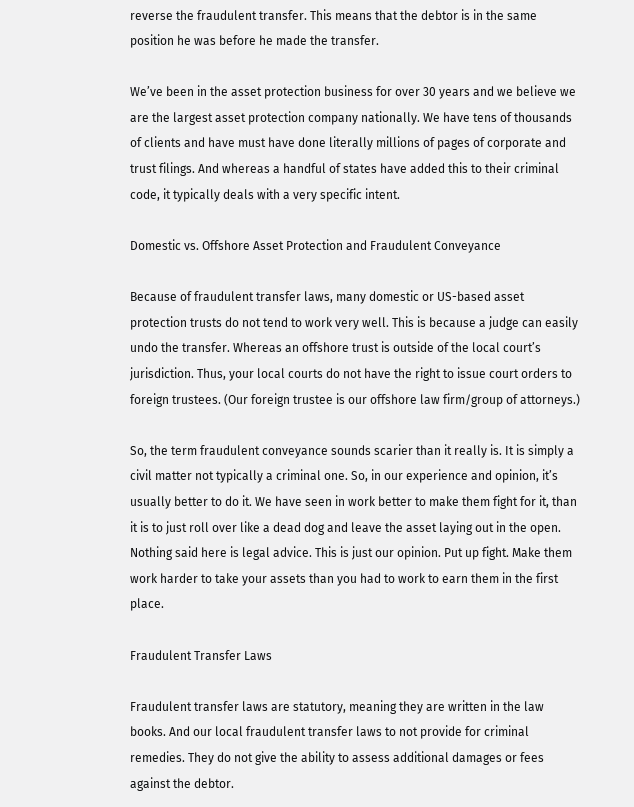reverse the fraudulent transfer. This means that the debtor is in the same position he was before he made the transfer.

We’ve been in the asset protection business for over 30 years and we believe we are the largest asset protection company nationally. We have tens of thousands of clients and have must have done literally millions of pages of corporate and trust filings. And whereas a handful of states have added this to their criminal code, it typically deals with a very specific intent.

Domestic vs. Offshore Asset Protection and Fraudulent Conveyance

Because of fraudulent transfer laws, many domestic or US-based asset protection trusts do not tend to work very well. This is because a judge can easily undo the transfer. Whereas an offshore trust is outside of the local court’s jurisdiction. Thus, your local courts do not have the right to issue court orders to foreign trustees. (Our foreign trustee is our offshore law firm/group of attorneys.)

So, the term fraudulent conveyance sounds scarier than it really is. It is simply a civil matter not typically a criminal one. So, in our experience and opinion, it’s usually better to do it. We have seen in work better to make them fight for it, than it is to just roll over like a dead dog and leave the asset laying out in the open. Nothing said here is legal advice. This is just our opinion. Put up fight. Make them work harder to take your assets than you had to work to earn them in the first place.

Fraudulent Transfer Laws

Fraudulent transfer laws are statutory, meaning they are written in the law books. And our local fraudulent transfer laws to not provide for criminal remedies. They do not give the ability to assess additional damages or fees against the debtor.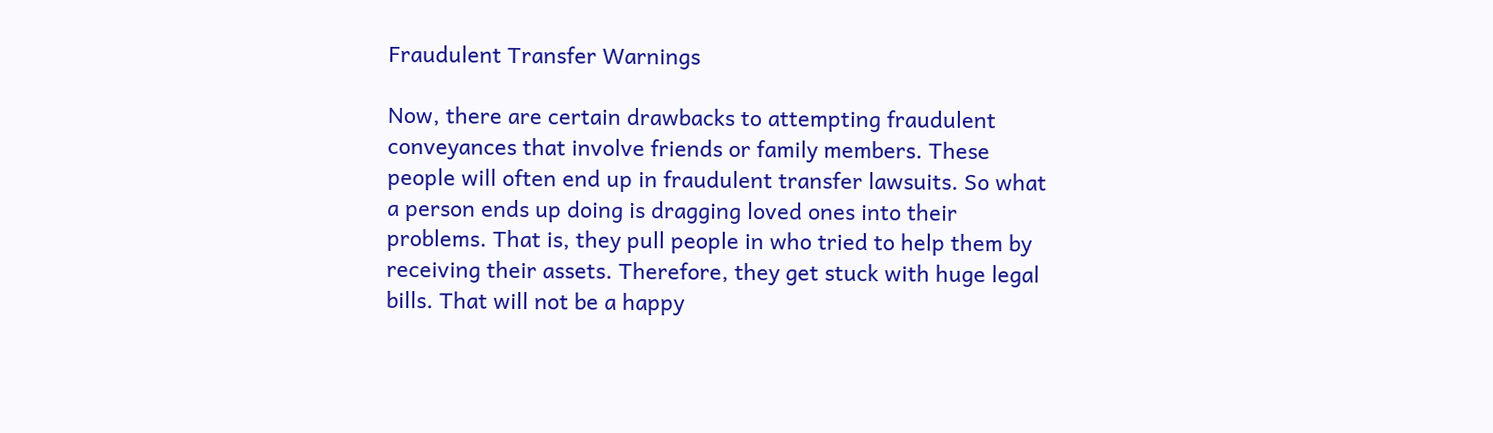Fraudulent Transfer Warnings

Now, there are certain drawbacks to attempting fraudulent conveyances that involve friends or family members. These people will often end up in fraudulent transfer lawsuits. So what a person ends up doing is dragging loved ones into their problems. That is, they pull people in who tried to help them by receiving their assets. Therefore, they get stuck with huge legal bills. That will not be a happy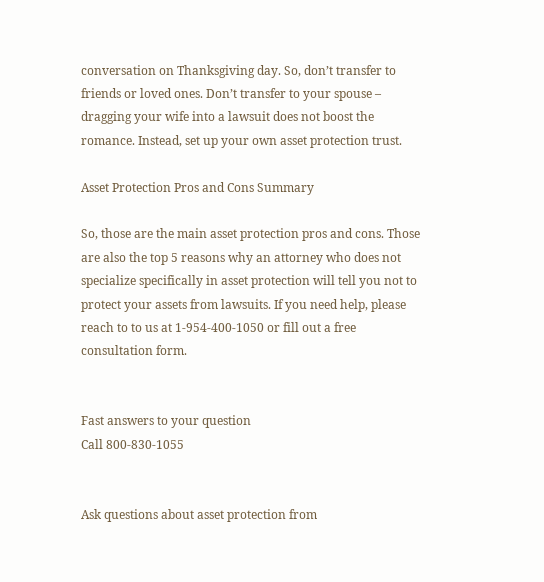conversation on Thanksgiving day. So, don’t transfer to friends or loved ones. Don’t transfer to your spouse – dragging your wife into a lawsuit does not boost the romance. Instead, set up your own asset protection trust.

Asset Protection Pros and Cons Summary

So, those are the main asset protection pros and cons. Those are also the top 5 reasons why an attorney who does not specialize specifically in asset protection will tell you not to protect your assets from lawsuits. If you need help, please reach to to us at 1-954-400-1050 or fill out a free consultation form.


Fast answers to your question
Call 800-830-1055


Ask questions about asset protection from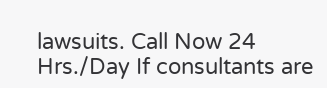lawsuits. Call Now 24 Hrs./Day If consultants are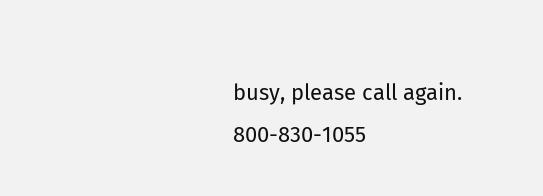busy, please call again. 800-830-1055